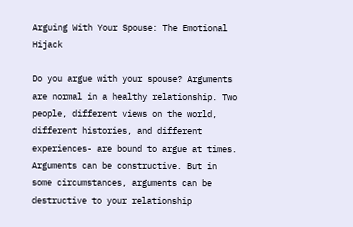Arguing With Your Spouse: The Emotional Hijack

Do you argue with your spouse? Arguments are normal in a healthy relationship. Two people, different views on the world, different histories, and different experiences- are bound to argue at times. Arguments can be constructive. But in some circumstances, arguments can be destructive to your relationship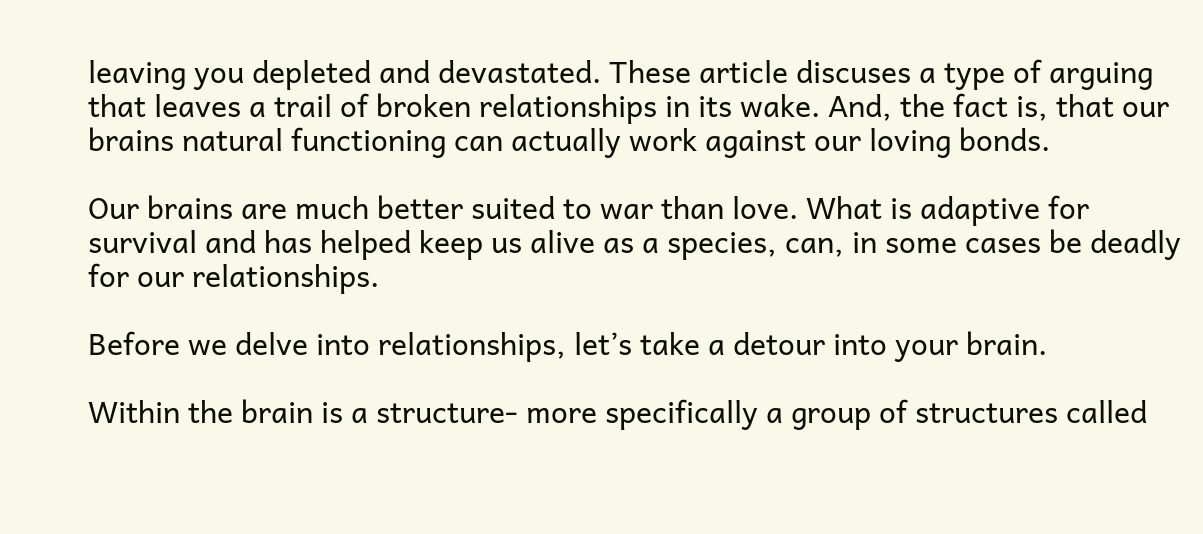leaving you depleted and devastated. These article discuses a type of arguing that leaves a trail of broken relationships in its wake. And, the fact is, that our brains natural functioning can actually work against our loving bonds.

Our brains are much better suited to war than love. What is adaptive for survival and has helped keep us alive as a species, can, in some cases be deadly for our relationships.

Before we delve into relationships, let’s take a detour into your brain.

Within the brain is a structure- more specifically a group of structures called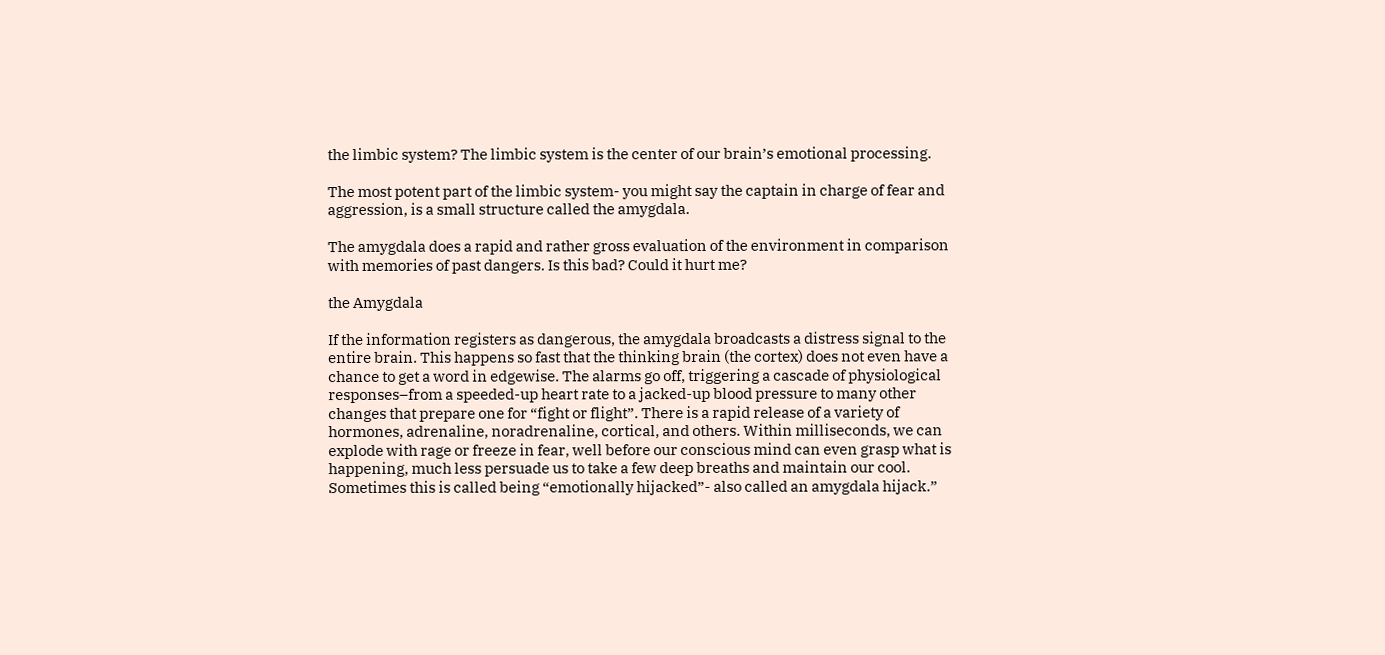the limbic system? The limbic system is the center of our brain’s emotional processing.

The most potent part of the limbic system- you might say the captain in charge of fear and aggression, is a small structure called the amygdala.

The amygdala does a rapid and rather gross evaluation of the environment in comparison with memories of past dangers. Is this bad? Could it hurt me?

the Amygdala

If the information registers as dangerous, the amygdala broadcasts a distress signal to the entire brain. This happens so fast that the thinking brain (the cortex) does not even have a chance to get a word in edgewise. The alarms go off, triggering a cascade of physiological responses–from a speeded-up heart rate to a jacked-up blood pressure to many other changes that prepare one for “fight or flight”. There is a rapid release of a variety of hormones, adrenaline, noradrenaline, cortical, and others. Within milliseconds, we can explode with rage or freeze in fear, well before our conscious mind can even grasp what is happening, much less persuade us to take a few deep breaths and maintain our cool. Sometimes this is called being “emotionally hijacked”- also called an amygdala hijack.”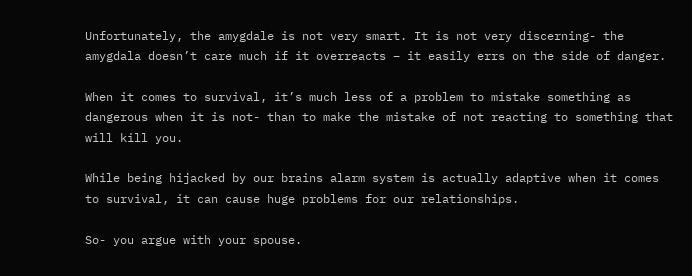Unfortunately, the amygdale is not very smart. It is not very discerning- the amygdala doesn’t care much if it overreacts – it easily errs on the side of danger.

When it comes to survival, it’s much less of a problem to mistake something as dangerous when it is not- than to make the mistake of not reacting to something that will kill you.

While being hijacked by our brains alarm system is actually adaptive when it comes to survival, it can cause huge problems for our relationships.

So- you argue with your spouse.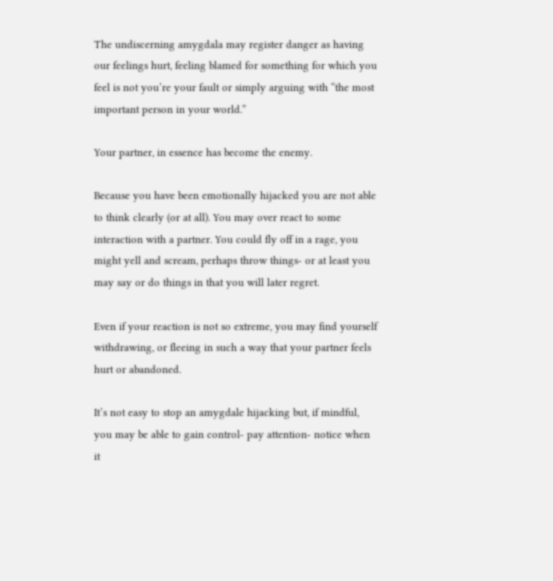The undiscerning amygdala may register danger as having our feelings hurt, feeling blamed for something for which you feel is not you’re your fault or simply arguing with “the most important person in your world.”

Your partner, in essence has become the enemy.

Because you have been emotionally hijacked you are not able to think clearly (or at all). You may over react to some interaction with a partner. You could fly off in a rage, you might yell and scream, perhaps throw things- or at least you may say or do things in that you will later regret.

Even if your reaction is not so extreme, you may find yourself withdrawing, or fleeing in such a way that your partner feels hurt or abandoned.

It’s not easy to stop an amygdale hijacking but, if mindful, you may be able to gain control- pay attention- notice when it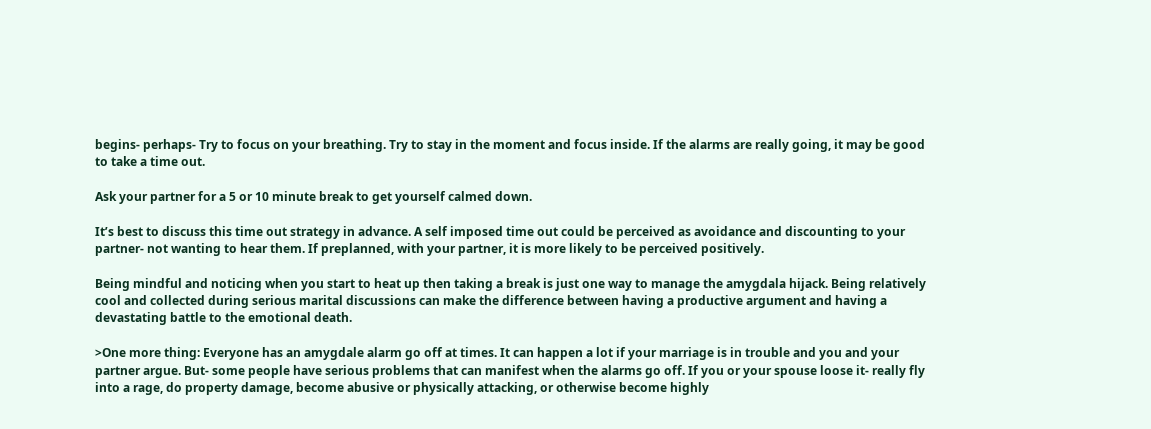begins- perhaps- Try to focus on your breathing. Try to stay in the moment and focus inside. If the alarms are really going, it may be good to take a time out.

Ask your partner for a 5 or 10 minute break to get yourself calmed down.

It’s best to discuss this time out strategy in advance. A self imposed time out could be perceived as avoidance and discounting to your partner- not wanting to hear them. If preplanned, with your partner, it is more likely to be perceived positively.

Being mindful and noticing when you start to heat up then taking a break is just one way to manage the amygdala hijack. Being relatively cool and collected during serious marital discussions can make the difference between having a productive argument and having a devastating battle to the emotional death.

>One more thing: Everyone has an amygdale alarm go off at times. It can happen a lot if your marriage is in trouble and you and your partner argue. But- some people have serious problems that can manifest when the alarms go off. If you or your spouse loose it- really fly into a rage, do property damage, become abusive or physically attacking, or otherwise become highly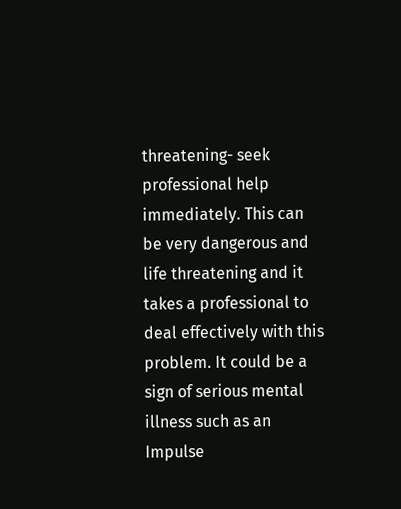threatening- seek professional help immediately. This can be very dangerous and life threatening and it takes a professional to deal effectively with this problem. It could be a sign of serious mental illness such as an Impulse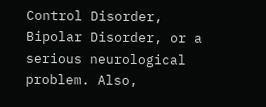Control Disorder, Bipolar Disorder, or a serious neurological problem. Also,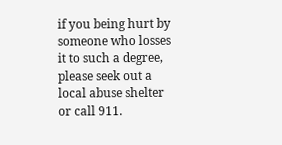if you being hurt by someone who losses it to such a degree, please seek out a local abuse shelter or call 911.